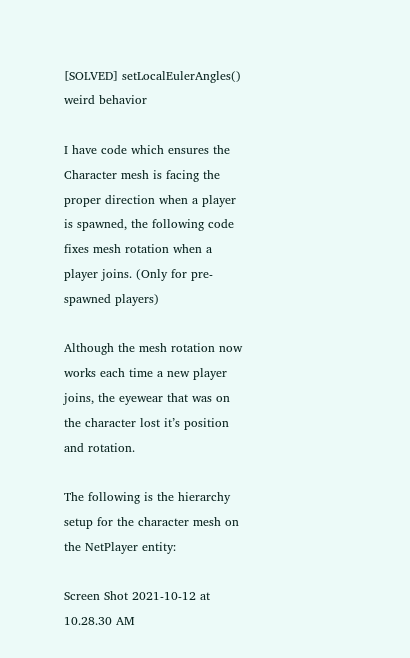[SOLVED] setLocalEulerAngles() weird behavior

I have code which ensures the Character mesh is facing the proper direction when a player is spawned, the following code fixes mesh rotation when a player joins. (Only for pre-spawned players)

Although the mesh rotation now works each time a new player joins, the eyewear that was on the character lost it’s position and rotation.

The following is the hierarchy setup for the character mesh on the NetPlayer entity:

Screen Shot 2021-10-12 at 10.28.30 AM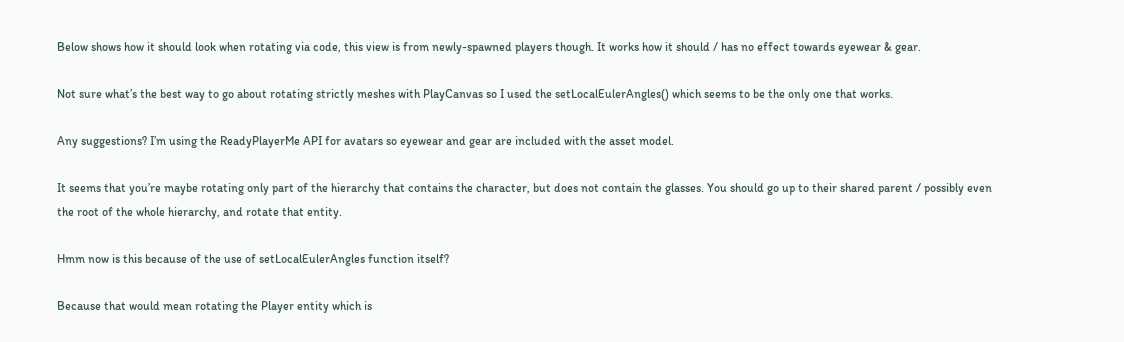Below shows how it should look when rotating via code, this view is from newly-spawned players though. It works how it should / has no effect towards eyewear & gear.

Not sure what’s the best way to go about rotating strictly meshes with PlayCanvas so I used the setLocalEulerAngles() which seems to be the only one that works.

Any suggestions? I’m using the ReadyPlayerMe API for avatars so eyewear and gear are included with the asset model.

It seems that you’re maybe rotating only part of the hierarchy that contains the character, but does not contain the glasses. You should go up to their shared parent / possibly even the root of the whole hierarchy, and rotate that entity.

Hmm now is this because of the use of setLocalEulerAngles function itself?

Because that would mean rotating the Player entity which is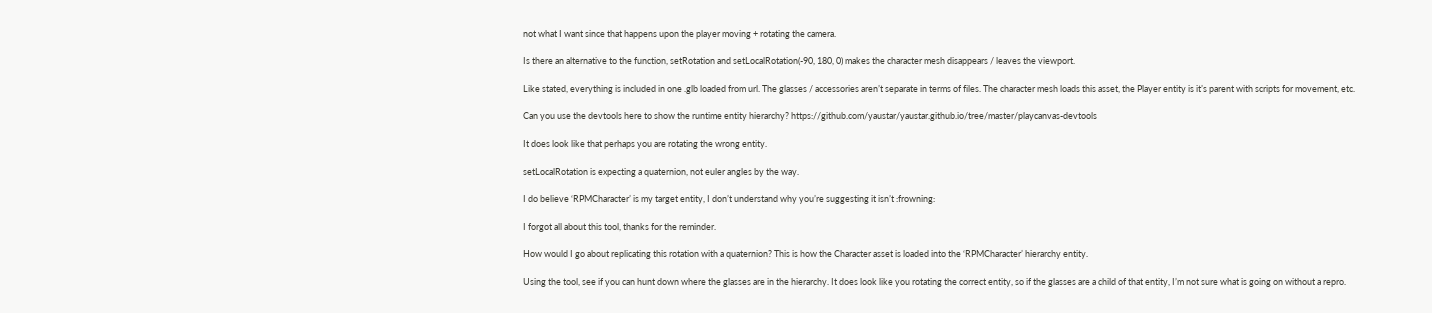not what I want since that happens upon the player moving + rotating the camera.

Is there an alternative to the function, setRotation and setLocalRotation(-90, 180, 0) makes the character mesh disappears / leaves the viewport.

Like stated, everything is included in one .glb loaded from url. The glasses / accessories aren’t separate in terms of files. The character mesh loads this asset, the Player entity is it’s parent with scripts for movement, etc.

Can you use the devtools here to show the runtime entity hierarchy? https://github.com/yaustar/yaustar.github.io/tree/master/playcanvas-devtools

It does look like that perhaps you are rotating the wrong entity.

setLocalRotation is expecting a quaternion, not euler angles by the way.

I do believe ‘RPMCharacter’ is my target entity, I don’t understand why you’re suggesting it isn’t :frowning:

I forgot all about this tool, thanks for the reminder.

How would I go about replicating this rotation with a quaternion? This is how the Character asset is loaded into the ‘RPMCharacter’ hierarchy entity.

Using the tool, see if you can hunt down where the glasses are in the hierarchy. It does look like you rotating the correct entity, so if the glasses are a child of that entity, I’m not sure what is going on without a repro.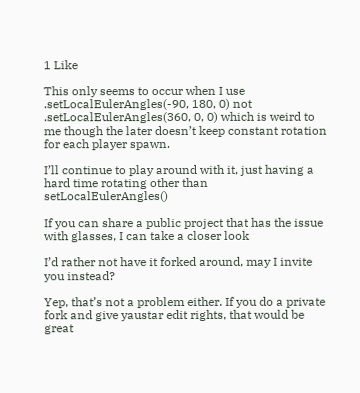1 Like

This only seems to occur when I use .setLocalEulerAngles(-90, 180, 0) not .setLocalEulerAngles(360, 0, 0) which is weird to me though the later doesn’t keep constant rotation for each player spawn.

I’ll continue to play around with it, just having a hard time rotating other than setLocalEulerAngles()

If you can share a public project that has the issue with glasses, I can take a closer look

I’d rather not have it forked around, may I invite you instead?

Yep, that’s not a problem either. If you do a private fork and give yaustar edit rights, that would be great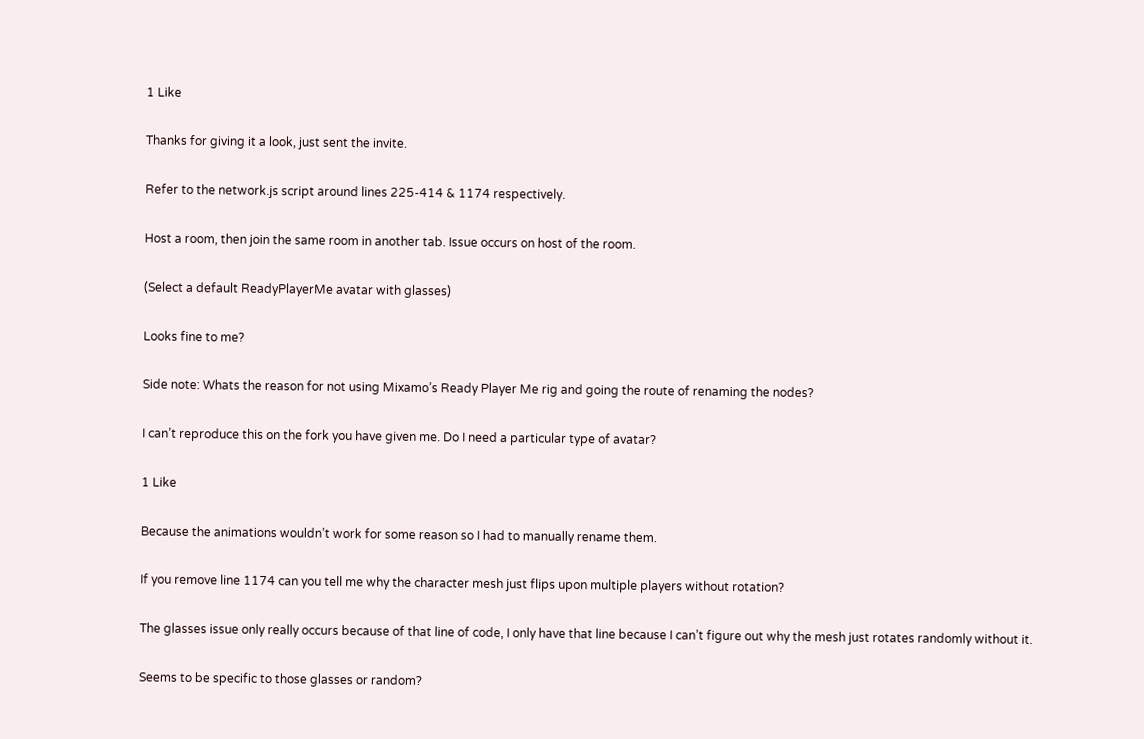1 Like

Thanks for giving it a look, just sent the invite.

Refer to the network.js script around lines 225-414 & 1174 respectively.

Host a room, then join the same room in another tab. Issue occurs on host of the room.

(Select a default ReadyPlayerMe avatar with glasses)

Looks fine to me?

Side note: Whats the reason for not using Mixamo’s Ready Player Me rig and going the route of renaming the nodes?

I can’t reproduce this on the fork you have given me. Do I need a particular type of avatar?

1 Like

Because the animations wouldn’t work for some reason so I had to manually rename them.

If you remove line 1174 can you tell me why the character mesh just flips upon multiple players without rotation?

The glasses issue only really occurs because of that line of code, I only have that line because I can’t figure out why the mesh just rotates randomly without it.

Seems to be specific to those glasses or random?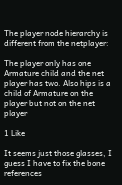The player node hierarchy is different from the netplayer:

The player only has one Armature child and the net player has two. Also hips is a child of Armature on the player but not on the net player

1 Like

It seems just those glasses, I guess I have to fix the bone references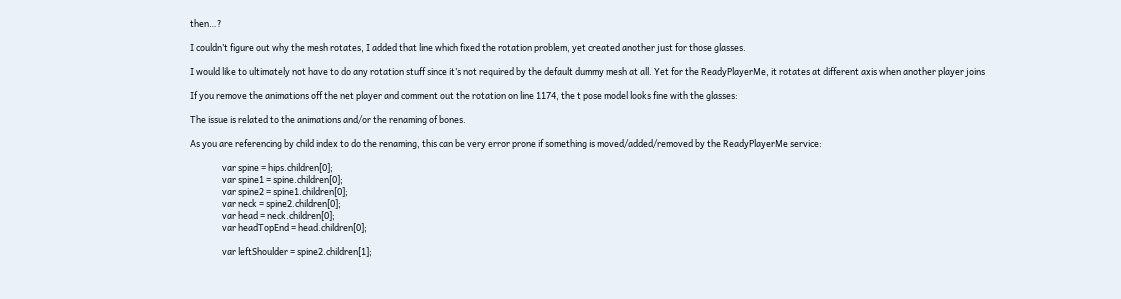then…?

I couldn’t figure out why the mesh rotates, I added that line which fixed the rotation problem, yet created another just for those glasses.

I would like to ultimately not have to do any rotation stuff since it’s not required by the default dummy mesh at all. Yet for the ReadyPlayerMe, it rotates at different axis when another player joins

If you remove the animations off the net player and comment out the rotation on line 1174, the t pose model looks fine with the glasses:

The issue is related to the animations and/or the renaming of bones.

As you are referencing by child index to do the renaming, this can be very error prone if something is moved/added/removed by the ReadyPlayerMe service:

                var spine = hips.children[0];
                var spine1 = spine.children[0];
                var spine2 = spine1.children[0];
                var neck = spine2.children[0];
                var head = neck.children[0];
                var headTopEnd = head.children[0];

                var leftShoulder = spine2.children[1];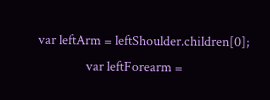var leftArm = leftShoulder.children[0];
                var leftForearm =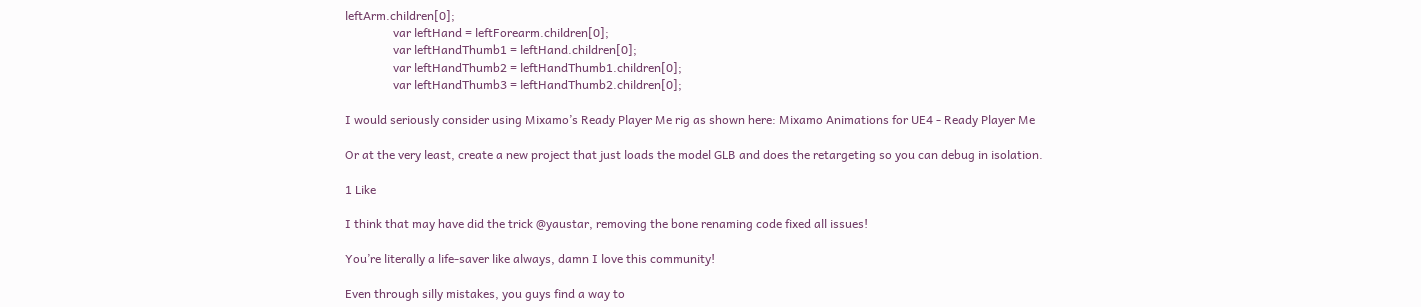leftArm.children[0];
                var leftHand = leftForearm.children[0];
                var leftHandThumb1 = leftHand.children[0];
                var leftHandThumb2 = leftHandThumb1.children[0];
                var leftHandThumb3 = leftHandThumb2.children[0];

I would seriously consider using Mixamo’s Ready Player Me rig as shown here: Mixamo Animations for UE4 - Ready Player Me

Or at the very least, create a new project that just loads the model GLB and does the retargeting so you can debug in isolation.

1 Like

I think that may have did the trick @yaustar, removing the bone renaming code fixed all issues!

You’re literally a life-saver like always, damn I love this community!

Even through silly mistakes, you guys find a way to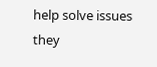help solve issues they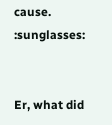cause. :sunglasses:


Er, what did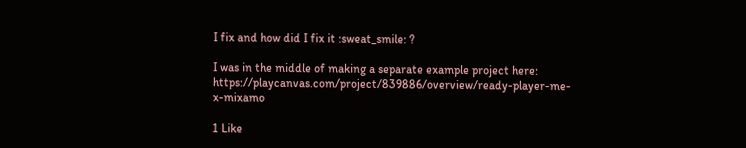I fix and how did I fix it :sweat_smile: ?

I was in the middle of making a separate example project here: https://playcanvas.com/project/839886/overview/ready-player-me-x-mixamo

1 Like